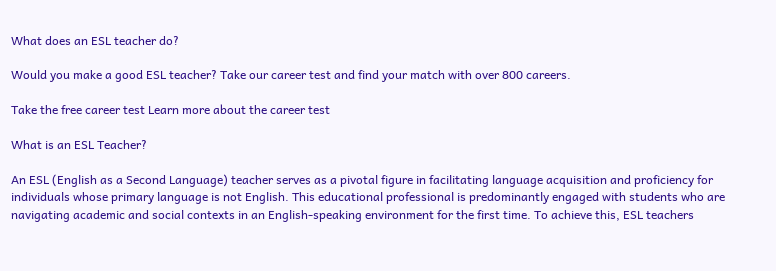What does an ESL teacher do?

Would you make a good ESL teacher? Take our career test and find your match with over 800 careers.

Take the free career test Learn more about the career test

What is an ESL Teacher?

An ESL (English as a Second Language) teacher serves as a pivotal figure in facilitating language acquisition and proficiency for individuals whose primary language is not English. This educational professional is predominantly engaged with students who are navigating academic and social contexts in an English-speaking environment for the first time. To achieve this, ESL teachers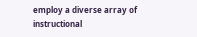employ a diverse array of instructional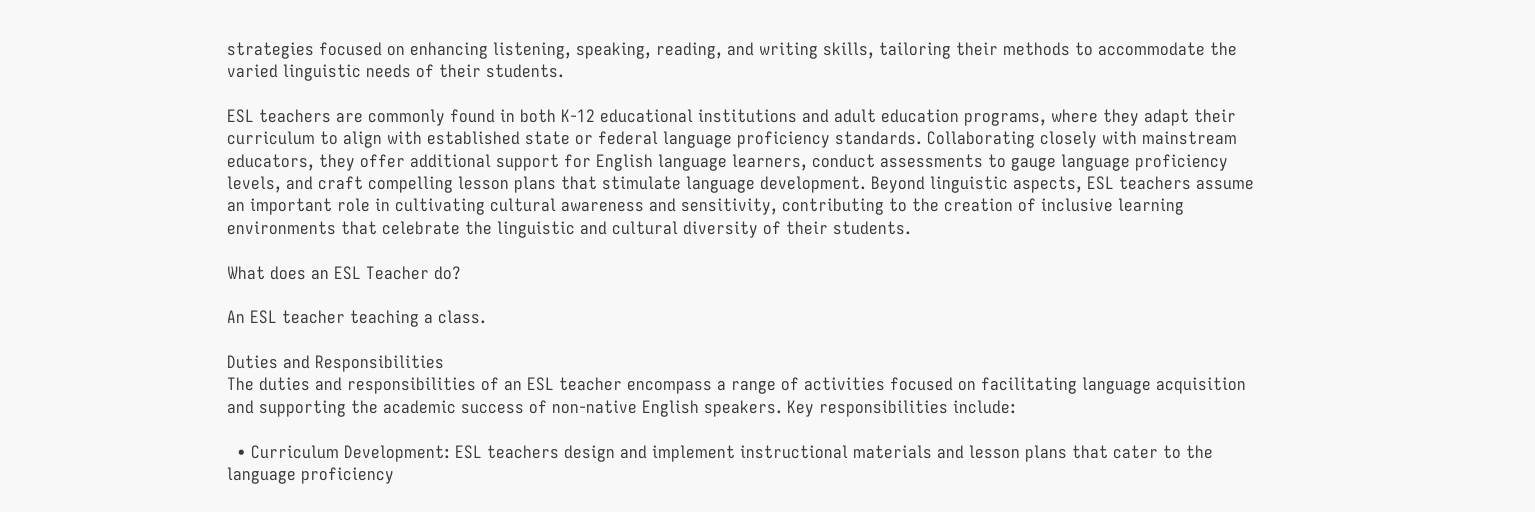strategies focused on enhancing listening, speaking, reading, and writing skills, tailoring their methods to accommodate the varied linguistic needs of their students.

ESL teachers are commonly found in both K-12 educational institutions and adult education programs, where they adapt their curriculum to align with established state or federal language proficiency standards. Collaborating closely with mainstream educators, they offer additional support for English language learners, conduct assessments to gauge language proficiency levels, and craft compelling lesson plans that stimulate language development. Beyond linguistic aspects, ESL teachers assume an important role in cultivating cultural awareness and sensitivity, contributing to the creation of inclusive learning environments that celebrate the linguistic and cultural diversity of their students.

What does an ESL Teacher do?

An ESL teacher teaching a class.

Duties and Responsibilities
The duties and responsibilities of an ESL teacher encompass a range of activities focused on facilitating language acquisition and supporting the academic success of non-native English speakers. Key responsibilities include:

  • Curriculum Development: ESL teachers design and implement instructional materials and lesson plans that cater to the language proficiency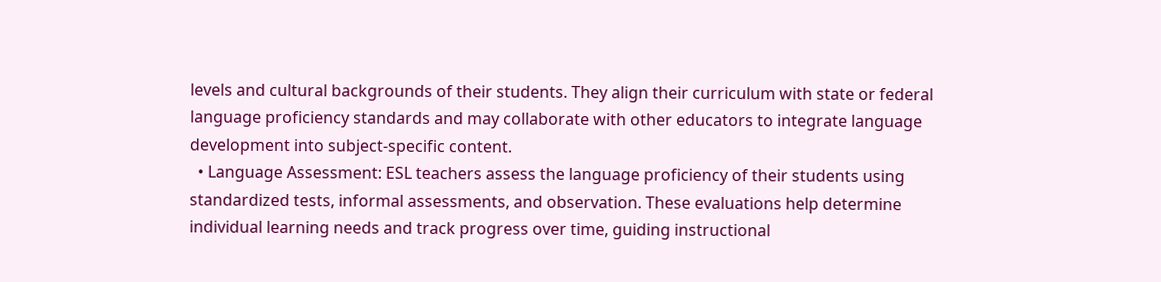levels and cultural backgrounds of their students. They align their curriculum with state or federal language proficiency standards and may collaborate with other educators to integrate language development into subject-specific content.
  • Language Assessment: ESL teachers assess the language proficiency of their students using standardized tests, informal assessments, and observation. These evaluations help determine individual learning needs and track progress over time, guiding instructional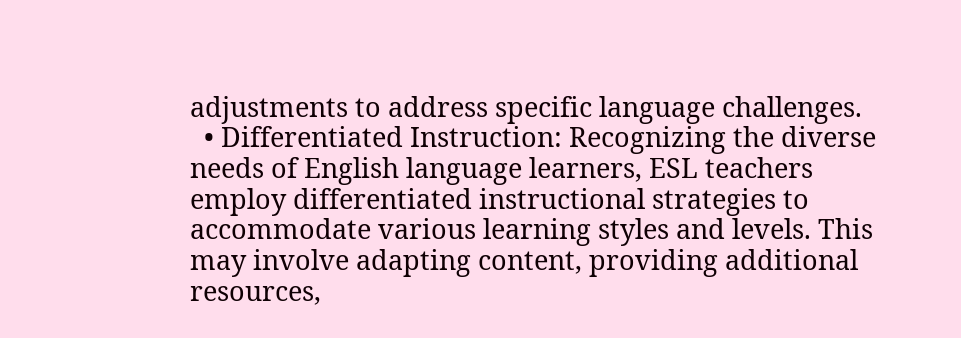adjustments to address specific language challenges.
  • Differentiated Instruction: Recognizing the diverse needs of English language learners, ESL teachers employ differentiated instructional strategies to accommodate various learning styles and levels. This may involve adapting content, providing additional resources,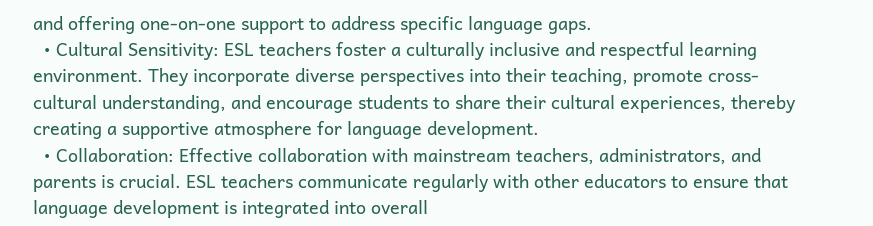and offering one-on-one support to address specific language gaps.
  • Cultural Sensitivity: ESL teachers foster a culturally inclusive and respectful learning environment. They incorporate diverse perspectives into their teaching, promote cross-cultural understanding, and encourage students to share their cultural experiences, thereby creating a supportive atmosphere for language development.
  • Collaboration: Effective collaboration with mainstream teachers, administrators, and parents is crucial. ESL teachers communicate regularly with other educators to ensure that language development is integrated into overall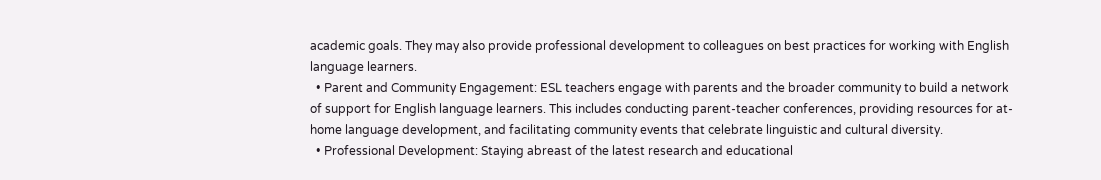academic goals. They may also provide professional development to colleagues on best practices for working with English language learners.
  • Parent and Community Engagement: ESL teachers engage with parents and the broader community to build a network of support for English language learners. This includes conducting parent-teacher conferences, providing resources for at-home language development, and facilitating community events that celebrate linguistic and cultural diversity.
  • Professional Development: Staying abreast of the latest research and educational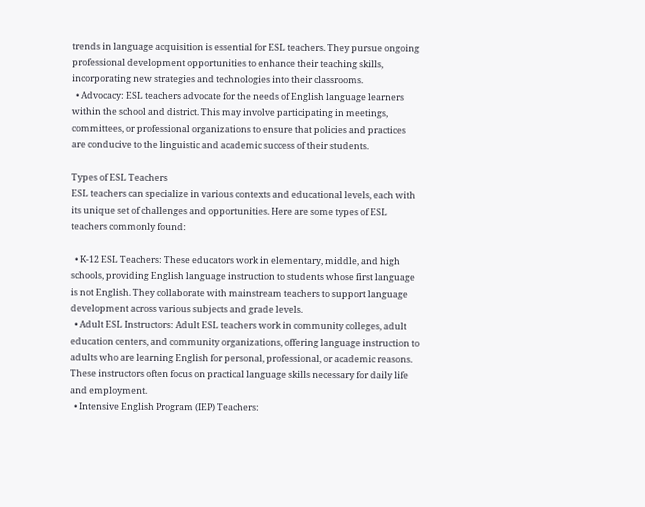trends in language acquisition is essential for ESL teachers. They pursue ongoing professional development opportunities to enhance their teaching skills, incorporating new strategies and technologies into their classrooms.
  • Advocacy: ESL teachers advocate for the needs of English language learners within the school and district. This may involve participating in meetings, committees, or professional organizations to ensure that policies and practices are conducive to the linguistic and academic success of their students.

Types of ESL Teachers
ESL teachers can specialize in various contexts and educational levels, each with its unique set of challenges and opportunities. Here are some types of ESL teachers commonly found:

  • K-12 ESL Teachers: These educators work in elementary, middle, and high schools, providing English language instruction to students whose first language is not English. They collaborate with mainstream teachers to support language development across various subjects and grade levels.
  • Adult ESL Instructors: Adult ESL teachers work in community colleges, adult education centers, and community organizations, offering language instruction to adults who are learning English for personal, professional, or academic reasons. These instructors often focus on practical language skills necessary for daily life and employment.
  • Intensive English Program (IEP) Teachers: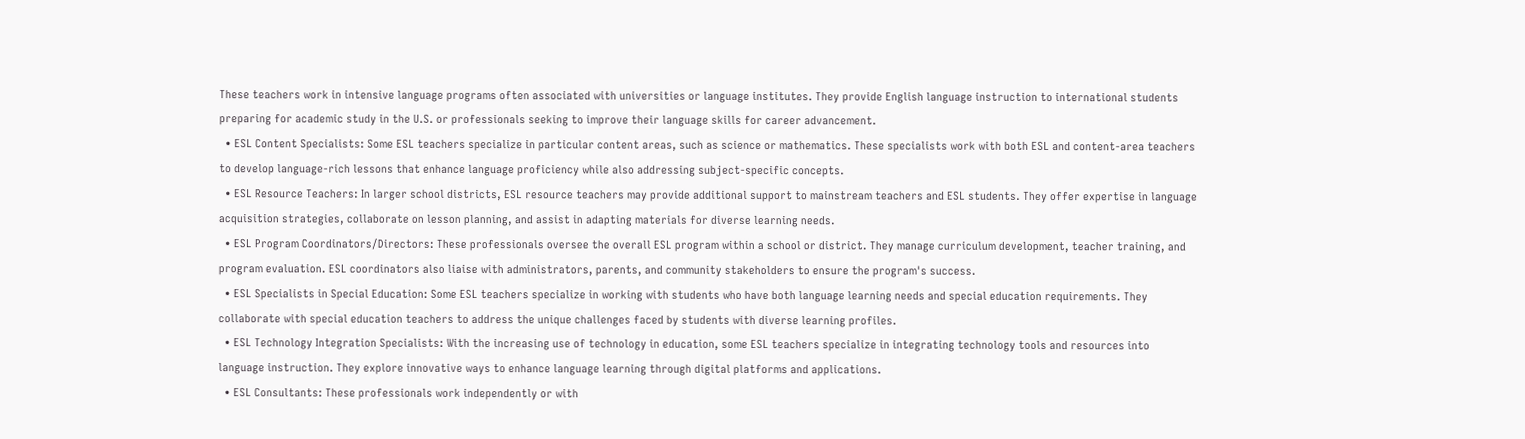These teachers work in intensive language programs often associated with universities or language institutes. They provide English language instruction to international students preparing for academic study in the U.S. or professionals seeking to improve their language skills for career advancement.
  • ESL Content Specialists: Some ESL teachers specialize in particular content areas, such as science or mathematics. These specialists work with both ESL and content-area teachers to develop language-rich lessons that enhance language proficiency while also addressing subject-specific concepts.
  • ESL Resource Teachers: In larger school districts, ESL resource teachers may provide additional support to mainstream teachers and ESL students. They offer expertise in language acquisition strategies, collaborate on lesson planning, and assist in adapting materials for diverse learning needs.
  • ESL Program Coordinators/Directors: These professionals oversee the overall ESL program within a school or district. They manage curriculum development, teacher training, and program evaluation. ESL coordinators also liaise with administrators, parents, and community stakeholders to ensure the program's success.
  • ESL Specialists in Special Education: Some ESL teachers specialize in working with students who have both language learning needs and special education requirements. They collaborate with special education teachers to address the unique challenges faced by students with diverse learning profiles.
  • ESL Technology Integration Specialists: With the increasing use of technology in education, some ESL teachers specialize in integrating technology tools and resources into language instruction. They explore innovative ways to enhance language learning through digital platforms and applications.
  • ESL Consultants: These professionals work independently or with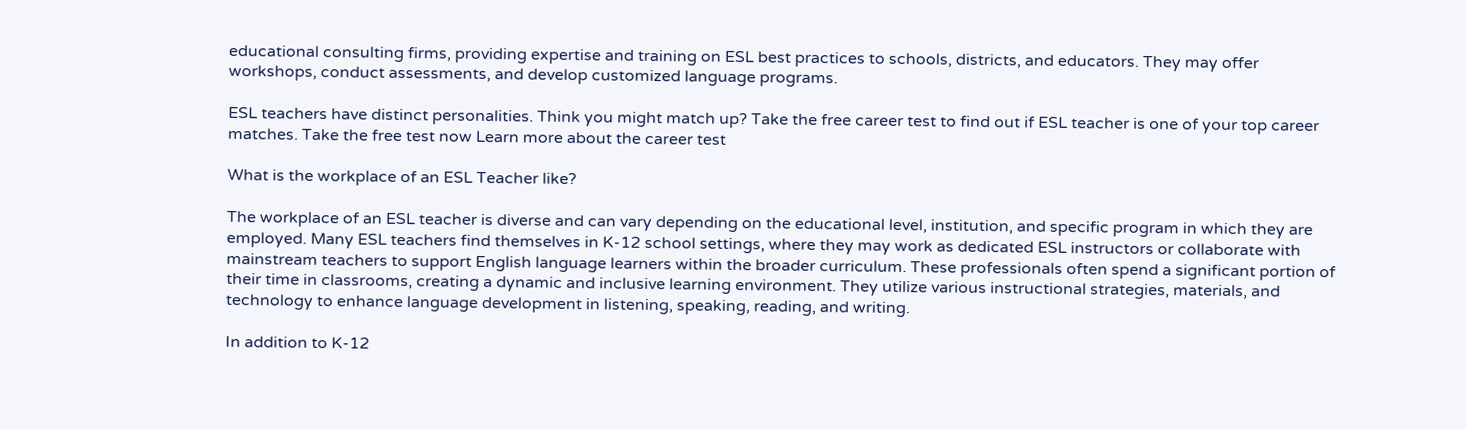educational consulting firms, providing expertise and training on ESL best practices to schools, districts, and educators. They may offer workshops, conduct assessments, and develop customized language programs.

ESL teachers have distinct personalities. Think you might match up? Take the free career test to find out if ESL teacher is one of your top career matches. Take the free test now Learn more about the career test

What is the workplace of an ESL Teacher like?

The workplace of an ESL teacher is diverse and can vary depending on the educational level, institution, and specific program in which they are employed. Many ESL teachers find themselves in K-12 school settings, where they may work as dedicated ESL instructors or collaborate with mainstream teachers to support English language learners within the broader curriculum. These professionals often spend a significant portion of their time in classrooms, creating a dynamic and inclusive learning environment. They utilize various instructional strategies, materials, and technology to enhance language development in listening, speaking, reading, and writing.

In addition to K-12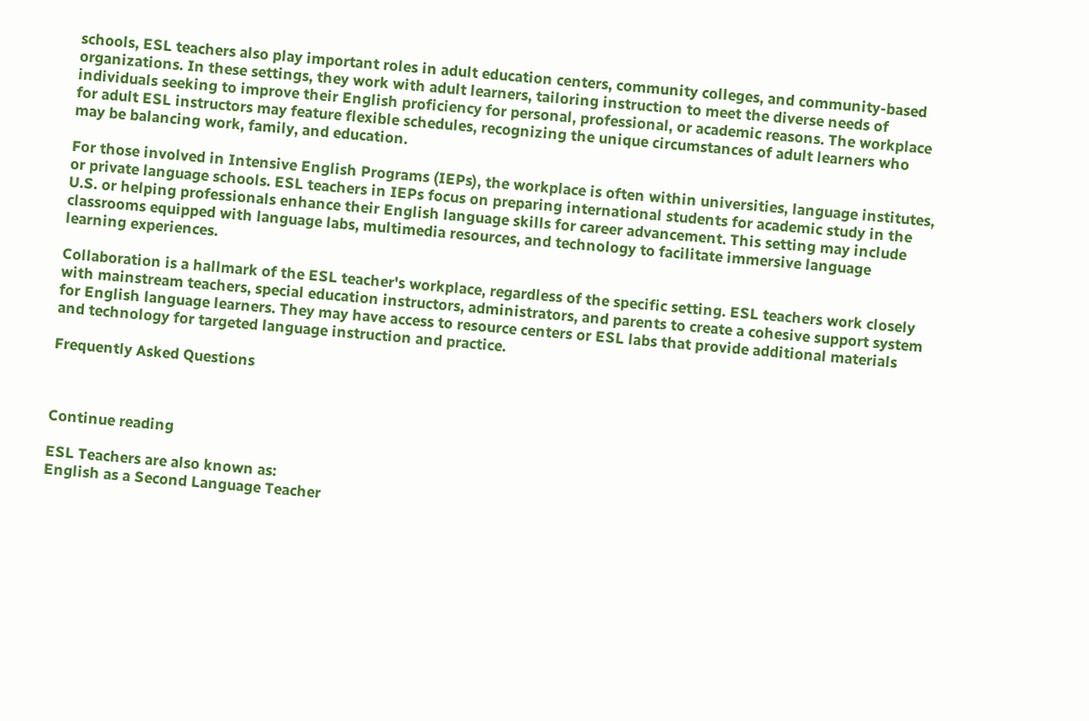schools, ESL teachers also play important roles in adult education centers, community colleges, and community-based organizations. In these settings, they work with adult learners, tailoring instruction to meet the diverse needs of individuals seeking to improve their English proficiency for personal, professional, or academic reasons. The workplace for adult ESL instructors may feature flexible schedules, recognizing the unique circumstances of adult learners who may be balancing work, family, and education.

For those involved in Intensive English Programs (IEPs), the workplace is often within universities, language institutes, or private language schools. ESL teachers in IEPs focus on preparing international students for academic study in the U.S. or helping professionals enhance their English language skills for career advancement. This setting may include classrooms equipped with language labs, multimedia resources, and technology to facilitate immersive language learning experiences.

Collaboration is a hallmark of the ESL teacher's workplace, regardless of the specific setting. ESL teachers work closely with mainstream teachers, special education instructors, administrators, and parents to create a cohesive support system for English language learners. They may have access to resource centers or ESL labs that provide additional materials and technology for targeted language instruction and practice.

Frequently Asked Questions



Continue reading

ESL Teachers are also known as:
English as a Second Language Teacher